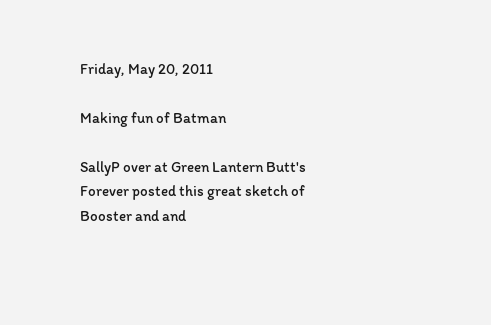Friday, May 20, 2011

Making fun of Batman

SallyP over at Green Lantern Butt's Forever posted this great sketch of Booster and and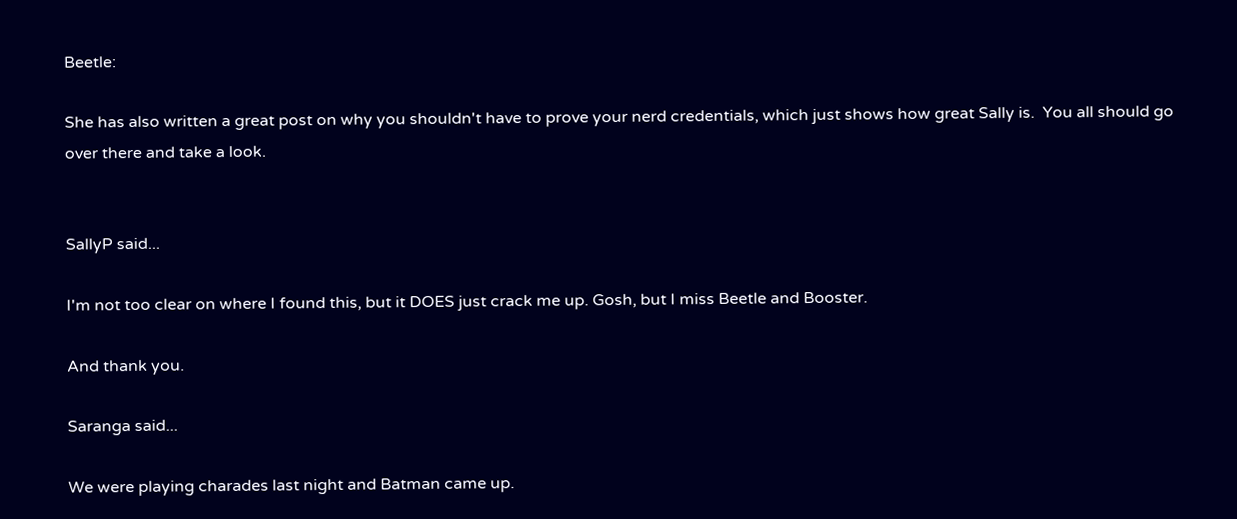Beetle:

She has also written a great post on why you shouldn't have to prove your nerd credentials, which just shows how great Sally is.  You all should go over there and take a look.


SallyP said...

I'm not too clear on where I found this, but it DOES just crack me up. Gosh, but I miss Beetle and Booster.

And thank you.

Saranga said...

We were playing charades last night and Batman came up.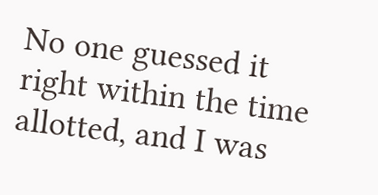No one guessed it right within the time allotted, and I was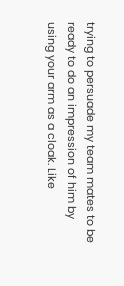trying to persuade my team mates to be ready to do an impression of him by using your arm as a cloak. Like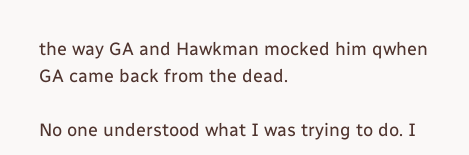the way GA and Hawkman mocked him qwhen GA came back from the dead.

No one understood what I was trying to do. I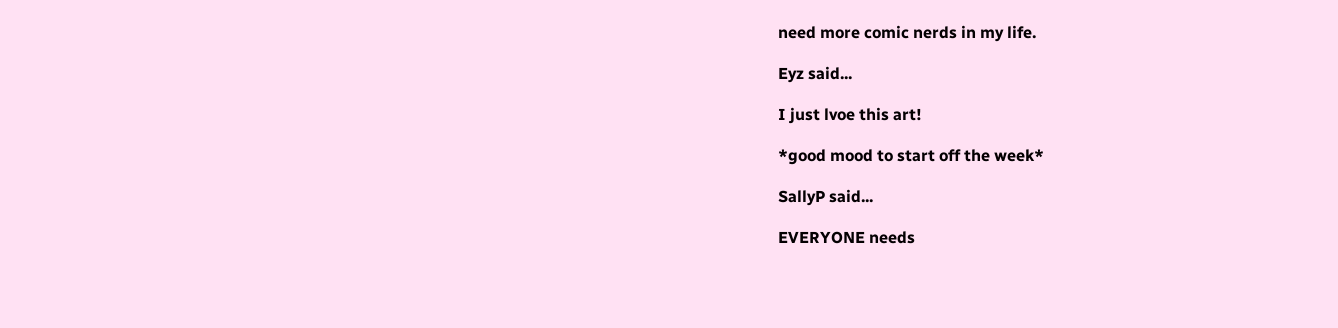need more comic nerds in my life.

Eyz said...

I just lvoe this art!

*good mood to start off the week*

SallyP said...

EVERYONE needs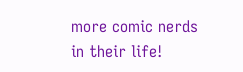more comic nerds in their life!